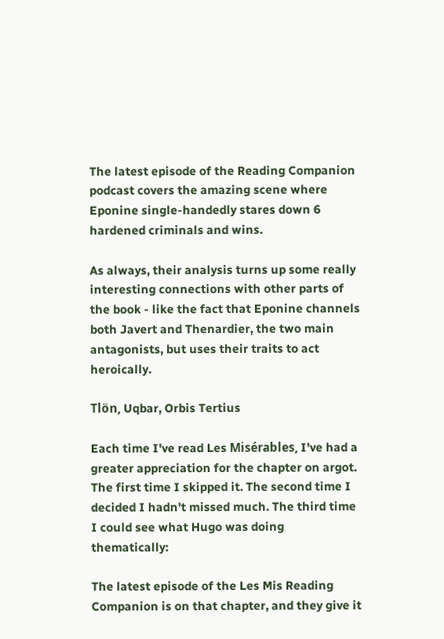The latest episode of the Reading Companion podcast covers the amazing scene where Eponine single-handedly stares down 6 hardened criminals and wins.

As always, their analysis turns up some really interesting connections with other parts of the book - like the fact that Eponine channels both Javert and Thenardier, the two main antagonists, but uses their traits to act heroically.

Tlön, Uqbar, Orbis Tertius

Each time I've read Les Misérables, I've had a greater appreciation for the chapter on argot. The first time I skipped it. The second time I decided I hadn't missed much. The third time I could see what Hugo was doing thematically:

The latest episode of the Les Mis Reading Companion is on that chapter, and they give it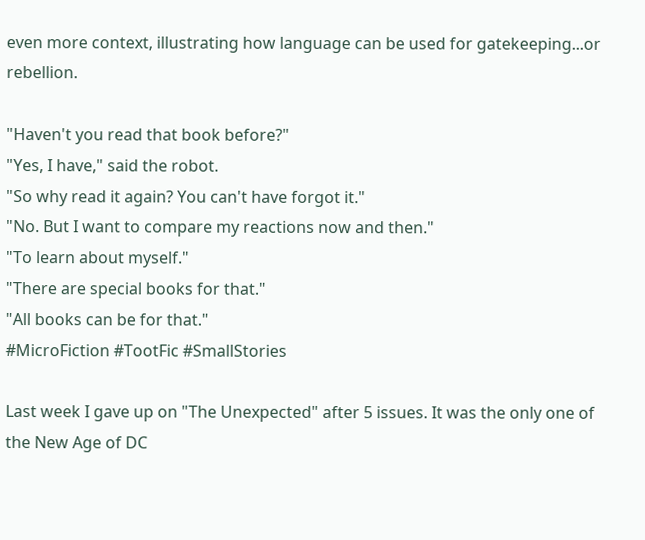even more context, illustrating how language can be used for gatekeeping...or rebellion.

"Haven't you read that book before?"
"Yes, I have," said the robot.
"So why read it again? You can't have forgot it."
"No. But I want to compare my reactions now and then."
"To learn about myself."
"There are special books for that."
"All books can be for that."
#MicroFiction #TootFic #SmallStories

Last week I gave up on "The Unexpected" after 5 issues. It was the only one of the New Age of DC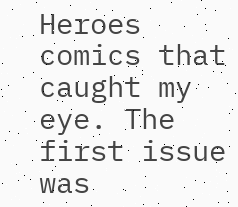Heroes comics that caught my eye. The first issue was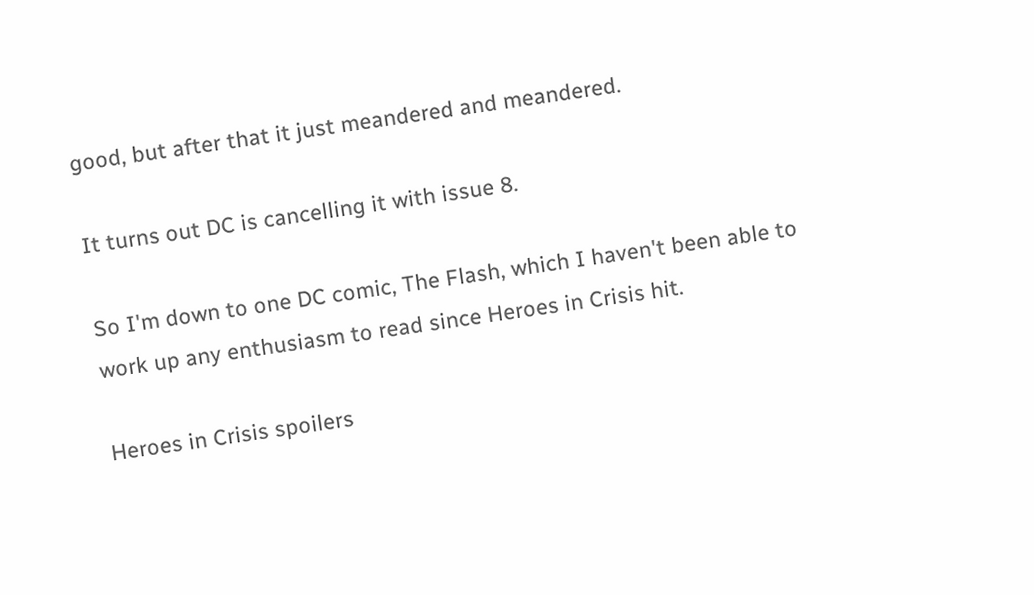good, but after that it just meandered and meandered.

It turns out DC is cancelling it with issue 8.

So I'm down to one DC comic, The Flash, which I haven't been able to work up any enthusiasm to read since Heroes in Crisis hit.

Heroes in Crisis spoilers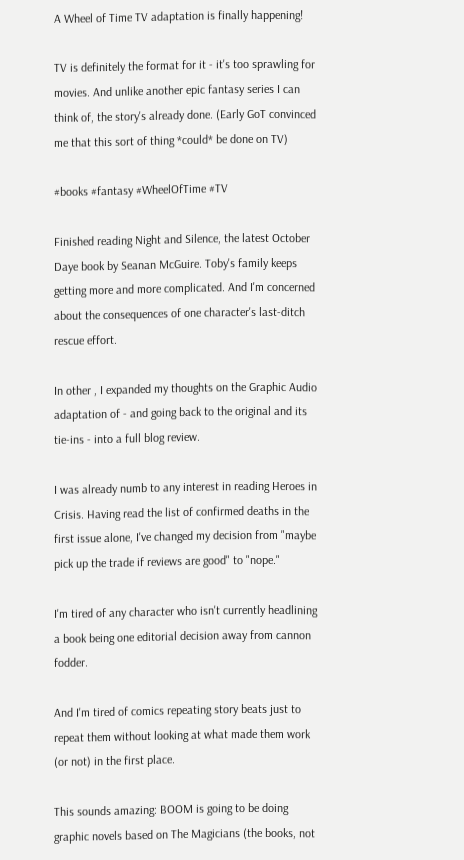A Wheel of Time TV adaptation is finally happening!

TV is definitely the format for it - it's too sprawling for movies. And unlike another epic fantasy series I can think of, the story's already done. (Early GoT convinced me that this sort of thing *could* be done on TV)

#books #fantasy #WheelOfTime #TV

Finished reading Night and Silence, the latest October Daye book by Seanan McGuire. Toby's family keeps getting more and more complicated. And I'm concerned about the consequences of one character's last-ditch rescue effort.

In other , I expanded my thoughts on the Graphic Audio adaptation of - and going back to the original and its tie-ins - into a full blog review.

I was already numb to any interest in reading Heroes in Crisis. Having read the list of confirmed deaths in the first issue alone, I've changed my decision from "maybe pick up the trade if reviews are good" to "nope."

I'm tired of any character who isn't currently headlining a book being one editorial decision away from cannon fodder.

And I'm tired of comics repeating story beats just to repeat them without looking at what made them work (or not) in the first place.

This sounds amazing: BOOM is going to be doing graphic novels based on The Magicians (the books, not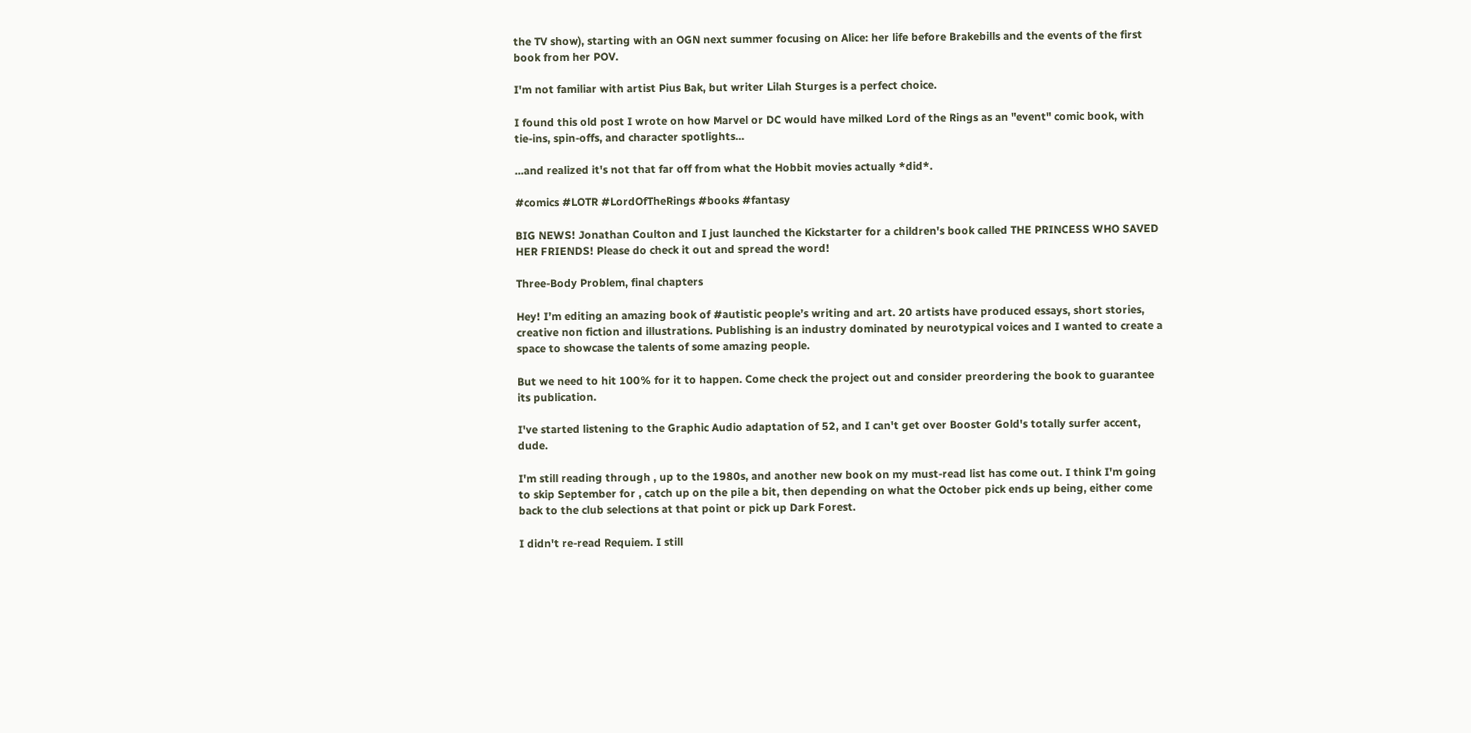the TV show), starting with an OGN next summer focusing on Alice: her life before Brakebills and the events of the first book from her POV.

I'm not familiar with artist Pius Bak, but writer Lilah Sturges is a perfect choice.

I found this old post I wrote on how Marvel or DC would have milked Lord of the Rings as an "event" comic book, with tie-ins, spin-offs, and character spotlights...

...and realized it's not that far off from what the Hobbit movies actually *did*.

#comics #LOTR #LordOfTheRings #books #fantasy

BIG NEWS! Jonathan Coulton and I just launched the Kickstarter for a children's book called THE PRINCESS WHO SAVED HER FRIENDS! Please do check it out and spread the word!

Three-Body Problem, final chapters

Hey! I’m editing an amazing book of #autistic people’s writing and art. 20 artists have produced essays, short stories, creative non fiction and illustrations. Publishing is an industry dominated by neurotypical voices and I wanted to create a space to showcase the talents of some amazing people.

But we need to hit 100% for it to happen. Come check the project out and consider preordering the book to guarantee its publication.

I've started listening to the Graphic Audio adaptation of 52, and I can't get over Booster Gold's totally surfer accent, dude.

I'm still reading through , up to the 1980s, and another new book on my must-read list has come out. I think I'm going to skip September for , catch up on the pile a bit, then depending on what the October pick ends up being, either come back to the club selections at that point or pick up Dark Forest.

I didn't re-read Requiem. I still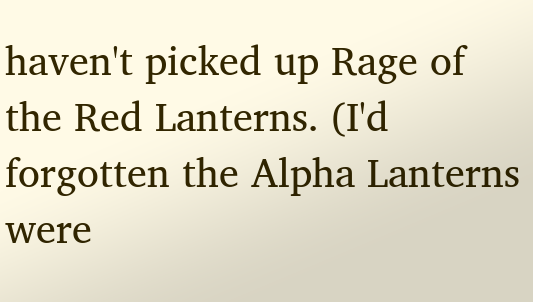haven't picked up Rage of the Red Lanterns. (I'd forgotten the Alpha Lanterns were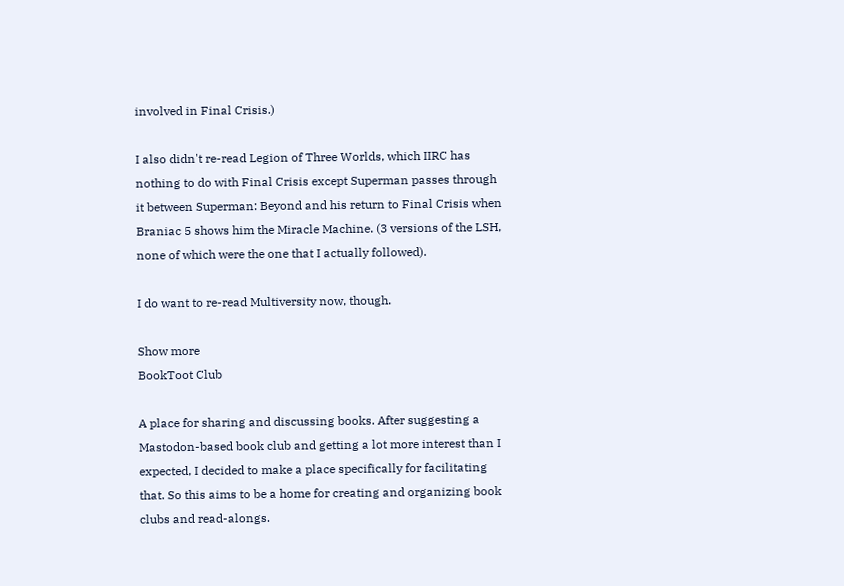involved in Final Crisis.)

I also didn't re-read Legion of Three Worlds, which IIRC has nothing to do with Final Crisis except Superman passes through it between Superman: Beyond and his return to Final Crisis when Braniac 5 shows him the Miracle Machine. (3 versions of the LSH, none of which were the one that I actually followed).

I do want to re-read Multiversity now, though.

Show more
BookToot Club

A place for sharing and discussing books. After suggesting a Mastodon-based book club and getting a lot more interest than I expected, I decided to make a place specifically for facilitating that. So this aims to be a home for creating and organizing book clubs and read-alongs.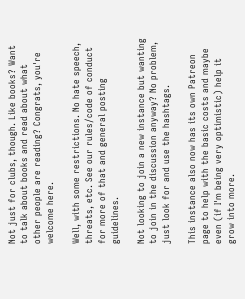Not just for clubs, though. Like books? Want to talk about books and read about what other people are reading? Congrats, you're welcome here.

Well, with some restrictions. No hate speech, threats, etc. See our rules/code of conduct for more of that and general posting guidelines.

Not looking to join a new instance but wanting to join in the discussion anyway? No problem, just look for and use the hashtags.

This instance also now has its own Patreon page to help with the basic costs and maybe even (if I'm being very optimistic) help it grow into more.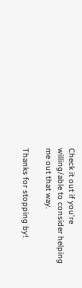Check it out if you're willing/able to consider helping me out that way.

Thanks for stopping by!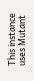This instance uses Mutant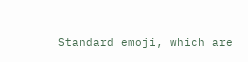Standard emoji, which are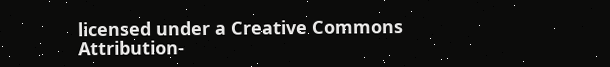licensed under a Creative Commons Attribution-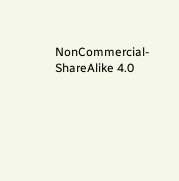NonCommercial-ShareAlike 4.0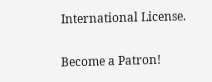International License.

Become a Patron!